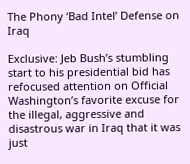The Phony ‘Bad Intel’ Defense on Iraq

Exclusive: Jeb Bush’s stumbling start to his presidential bid has refocused attention on Official Washington’s favorite excuse for the illegal, aggressive and disastrous war in Iraq that it was just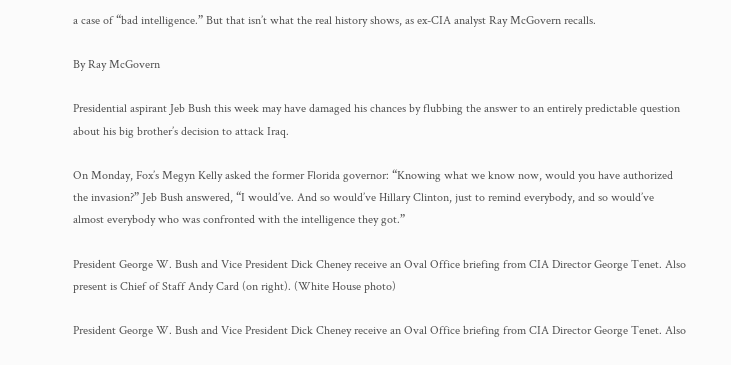a case of “bad intelligence.” But that isn’t what the real history shows, as ex-CIA analyst Ray McGovern recalls.

By Ray McGovern

Presidential aspirant Jeb Bush this week may have damaged his chances by flubbing the answer to an entirely predictable question about his big brother’s decision to attack Iraq.

On Monday, Fox’s Megyn Kelly asked the former Florida governor: “Knowing what we know now, would you have authorized the invasion?” Jeb Bush answered, “I would’ve. And so would’ve Hillary Clinton, just to remind everybody, and so would’ve almost everybody who was confronted with the intelligence they got.”

President George W. Bush and Vice President Dick Cheney receive an Oval Office briefing from CIA Director George Tenet. Also present is Chief of Staff Andy Card (on right). (White House photo)

President George W. Bush and Vice President Dick Cheney receive an Oval Office briefing from CIA Director George Tenet. Also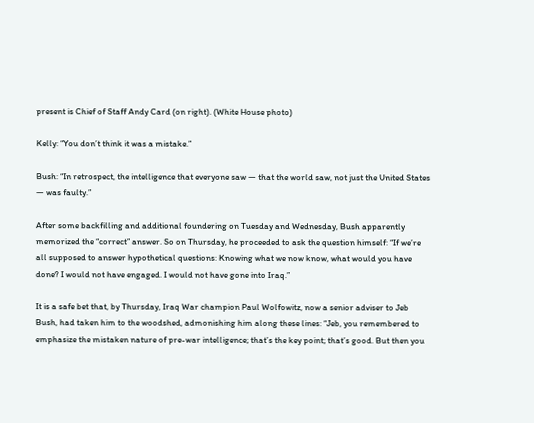present is Chief of Staff Andy Card (on right). (White House photo)

Kelly: “You don’t think it was a mistake.”

Bush: “In retrospect, the intelligence that everyone saw — that the world saw, not just the United States — was faulty.”

After some backfilling and additional foundering on Tuesday and Wednesday, Bush apparently memorized the “correct” answer. So on Thursday, he proceeded to ask the question himself: “If we’re all supposed to answer hypothetical questions: Knowing what we now know, what would you have done? I would not have engaged. I would not have gone into Iraq.”

It is a safe bet that, by Thursday, Iraq War champion Paul Wolfowitz, now a senior adviser to Jeb Bush, had taken him to the woodshed, admonishing him along these lines: “Jeb, you remembered to emphasize the mistaken nature of pre-war intelligence; that’s the key point; that’s good. But then you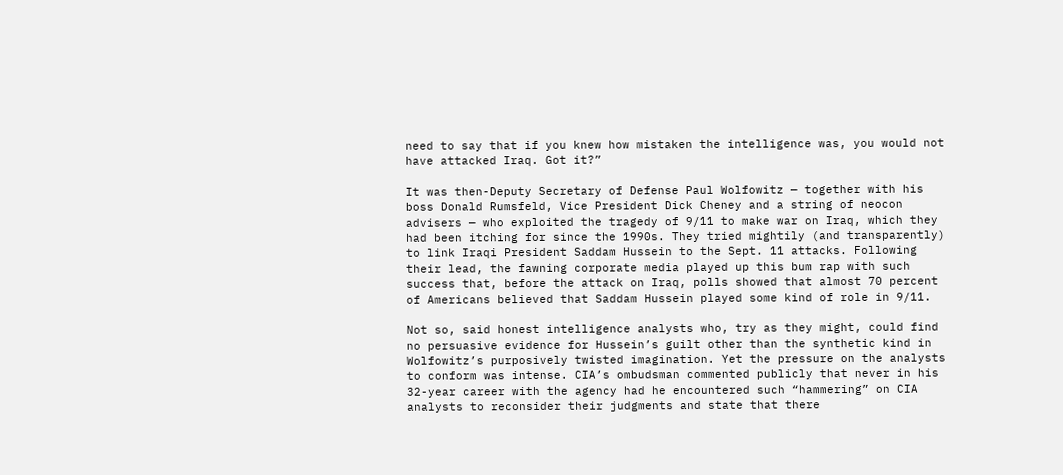need to say that if you knew how mistaken the intelligence was, you would not have attacked Iraq. Got it?”

It was then-Deputy Secretary of Defense Paul Wolfowitz — together with his boss Donald Rumsfeld, Vice President Dick Cheney and a string of neocon advisers — who exploited the tragedy of 9/11 to make war on Iraq, which they had been itching for since the 1990s. They tried mightily (and transparently) to link Iraqi President Saddam Hussein to the Sept. 11 attacks. Following their lead, the fawning corporate media played up this bum rap with such success that, before the attack on Iraq, polls showed that almost 70 percent of Americans believed that Saddam Hussein played some kind of role in 9/11.

Not so, said honest intelligence analysts who, try as they might, could find no persuasive evidence for Hussein’s guilt other than the synthetic kind in Wolfowitz’s purposively twisted imagination. Yet the pressure on the analysts to conform was intense. CIA’s ombudsman commented publicly that never in his 32-year career with the agency had he encountered such “hammering” on CIA analysts to reconsider their judgments and state that there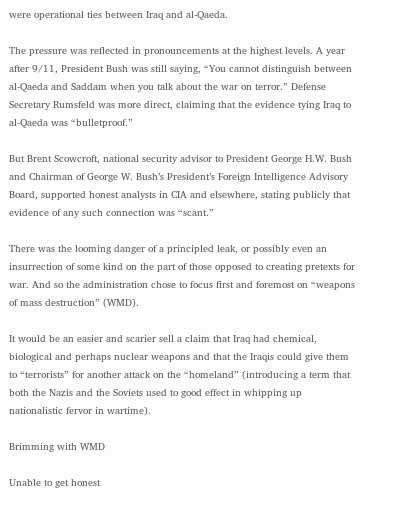were operational ties between Iraq and al-Qaeda.

The pressure was reflected in pronouncements at the highest levels. A year after 9/11, President Bush was still saying, “You cannot distinguish between al-Qaeda and Saddam when you talk about the war on terror.” Defense Secretary Rumsfeld was more direct, claiming that the evidence tying Iraq to al-Qaeda was “bulletproof.”

But Brent Scowcroft, national security advisor to President George H.W. Bush and Chairman of George W. Bush’s President’s Foreign Intelligence Advisory Board, supported honest analysts in CIA and elsewhere, stating publicly that evidence of any such connection was “scant.”

There was the looming danger of a principled leak, or possibly even an insurrection of some kind on the part of those opposed to creating pretexts for war. And so the administration chose to focus first and foremost on “weapons of mass destruction” (WMD).

It would be an easier and scarier sell a claim that Iraq had chemical, biological and perhaps nuclear weapons and that the Iraqis could give them to “terrorists” for another attack on the “homeland” (introducing a term that both the Nazis and the Soviets used to good effect in whipping up nationalistic fervor in wartime).

Brimming with WMD

Unable to get honest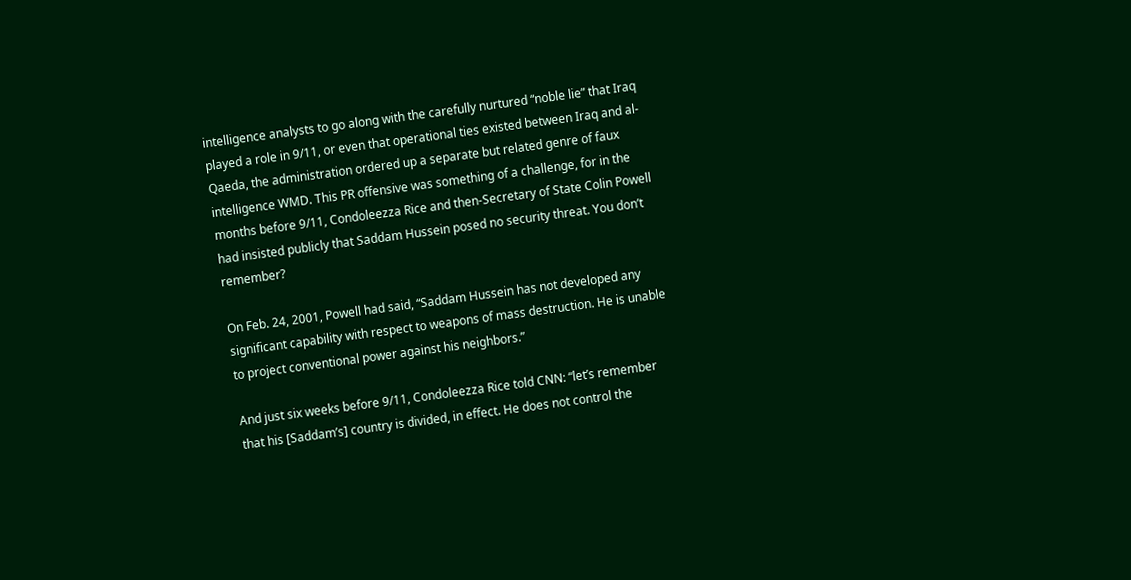intelligence analysts to go along with the carefully nurtured “noble lie” that Iraq played a role in 9/11, or even that operational ties existed between Iraq and al-Qaeda, the administration ordered up a separate but related genre of faux intelligence WMD. This PR offensive was something of a challenge, for in the months before 9/11, Condoleezza Rice and then-Secretary of State Colin Powell had insisted publicly that Saddam Hussein posed no security threat. You don’t remember?

On Feb. 24, 2001, Powell had said, “Saddam Hussein has not developed any significant capability with respect to weapons of mass destruction. He is unable to project conventional power against his neighbors.”

And just six weeks before 9/11, Condoleezza Rice told CNN: “let’s remember that his [Saddam’s] country is divided, in effect. He does not control the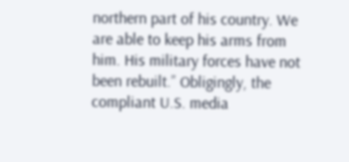northern part of his country. We are able to keep his arms from him. His military forces have not been rebuilt.” Obligingly, the compliant U.S. media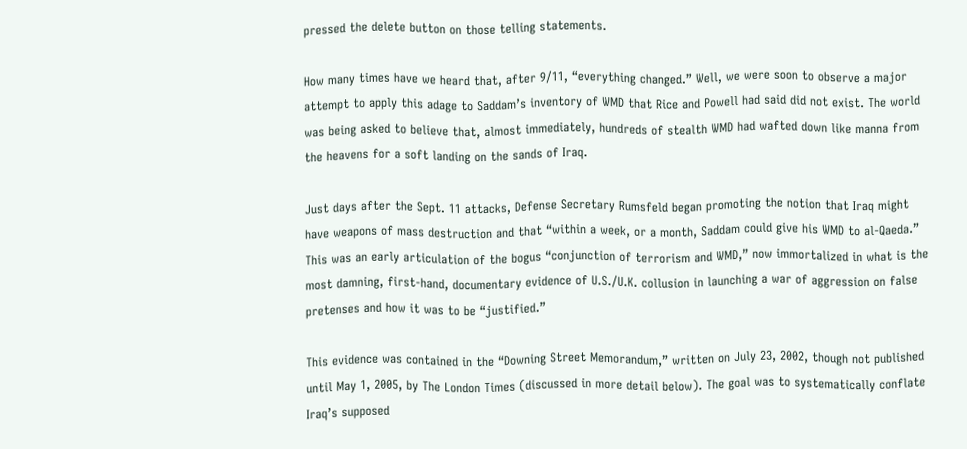pressed the delete button on those telling statements.

How many times have we heard that, after 9/11, “everything changed.” Well, we were soon to observe a major attempt to apply this adage to Saddam’s inventory of WMD that Rice and Powell had said did not exist. The world was being asked to believe that, almost immediately, hundreds of stealth WMD had wafted down like manna from the heavens for a soft landing on the sands of Iraq.

Just days after the Sept. 11 attacks, Defense Secretary Rumsfeld began promoting the notion that Iraq might have weapons of mass destruction and that “within a week, or a month, Saddam could give his WMD to al-Qaeda.” This was an early articulation of the bogus “conjunction of terrorism and WMD,” now immortalized in what is the most damning, first-hand, documentary evidence of U.S./U.K. collusion in launching a war of aggression on false pretenses and how it was to be “justified.”

This evidence was contained in the “Downing Street Memorandum,” written on July 23, 2002, though not published until May 1, 2005, by The London Times (discussed in more detail below). The goal was to systematically conflate Iraq’s supposed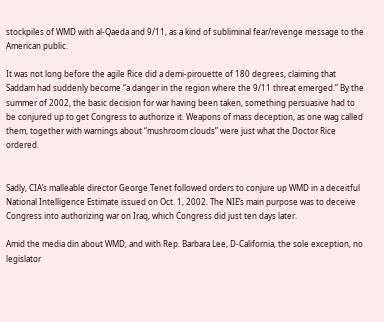stockpiles of WMD with al-Qaeda and 9/11, as a kind of subliminal fear/revenge message to the American public.

It was not long before the agile Rice did a demi-pirouette of 180 degrees, claiming that Saddam had suddenly become “a danger in the region where the 9/11 threat emerged.” By the summer of 2002, the basic decision for war having been taken, something persuasive had to be conjured up to get Congress to authorize it. Weapons of mass deception, as one wag called them, together with warnings about “mushroom clouds” were just what the Doctor Rice ordered.


Sadly, CIA’s malleable director George Tenet followed orders to conjure up WMD in a deceitful National Intelligence Estimate issued on Oct. 1, 2002. The NIE’s main purpose was to deceive Congress into authorizing war on Iraq, which Congress did just ten days later.

Amid the media din about WMD, and with Rep. Barbara Lee, D-California, the sole exception, no legislator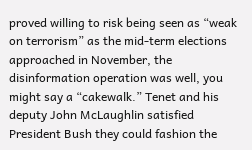proved willing to risk being seen as “weak on terrorism” as the mid-term elections approached in November, the disinformation operation was well, you might say a “cakewalk.” Tenet and his deputy John McLaughlin satisfied President Bush they could fashion the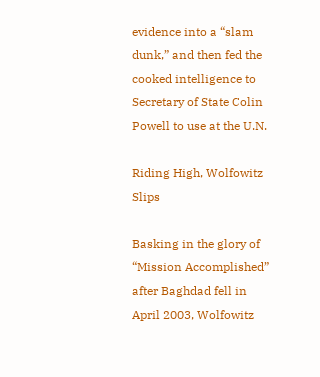evidence into a “slam dunk,” and then fed the cooked intelligence to Secretary of State Colin Powell to use at the U.N.

Riding High, Wolfowitz Slips

Basking in the glory of “Mission Accomplished” after Baghdad fell in April 2003, Wolfowitz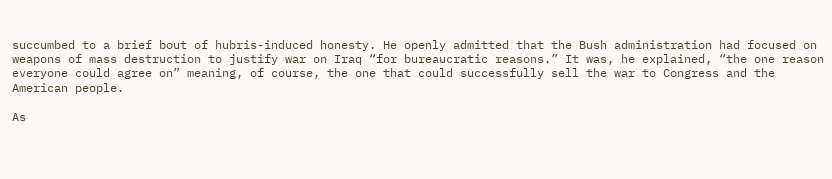succumbed to a brief bout of hubris-induced honesty. He openly admitted that the Bush administration had focused on weapons of mass destruction to justify war on Iraq “for bureaucratic reasons.” It was, he explained, “the one reason everyone could agree on” meaning, of course, the one that could successfully sell the war to Congress and the American people.

As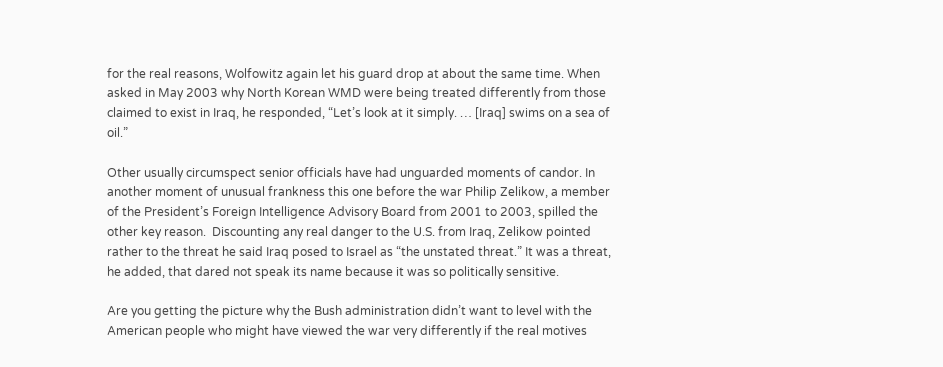for the real reasons, Wolfowitz again let his guard drop at about the same time. When asked in May 2003 why North Korean WMD were being treated differently from those claimed to exist in Iraq, he responded, “Let’s look at it simply. … [Iraq] swims on a sea of oil.”

Other usually circumspect senior officials have had unguarded moments of candor. In another moment of unusual frankness this one before the war Philip Zelikow, a member of the President’s Foreign Intelligence Advisory Board from 2001 to 2003, spilled the other key reason.  Discounting any real danger to the U.S. from Iraq, Zelikow pointed rather to the threat he said Iraq posed to Israel as “the unstated threat.” It was a threat, he added, that dared not speak its name because it was so politically sensitive.

Are you getting the picture why the Bush administration didn’t want to level with the American people who might have viewed the war very differently if the real motives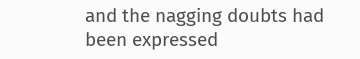and the nagging doubts had been expressed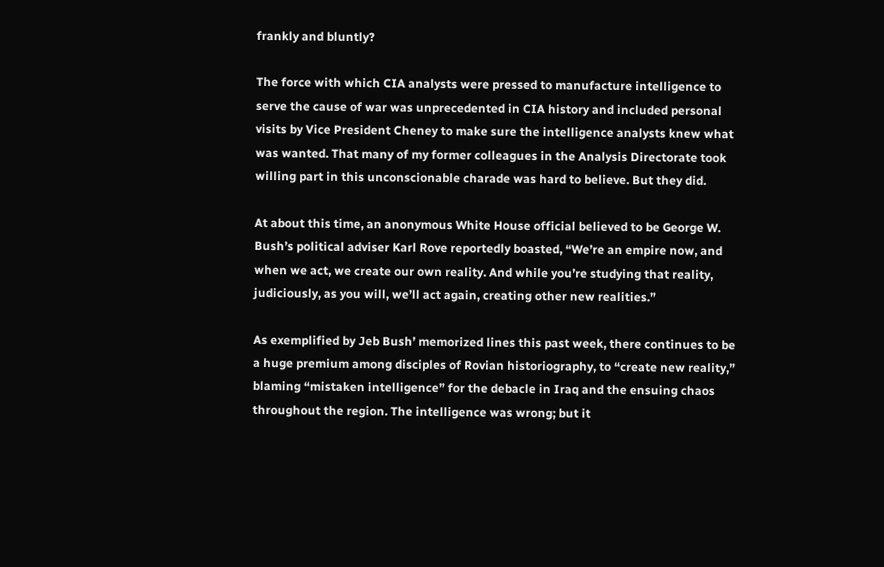frankly and bluntly?

The force with which CIA analysts were pressed to manufacture intelligence to serve the cause of war was unprecedented in CIA history and included personal visits by Vice President Cheney to make sure the intelligence analysts knew what was wanted. That many of my former colleagues in the Analysis Directorate took willing part in this unconscionable charade was hard to believe. But they did.

At about this time, an anonymous White House official believed to be George W. Bush’s political adviser Karl Rove reportedly boasted, “We’re an empire now, and when we act, we create our own reality. And while you’re studying that reality, judiciously, as you will, we’ll act again, creating other new realities.”

As exemplified by Jeb Bush’ memorized lines this past week, there continues to be a huge premium among disciples of Rovian historiography, to “create new reality,” blaming “mistaken intelligence” for the debacle in Iraq and the ensuing chaos throughout the region. The intelligence was wrong; but it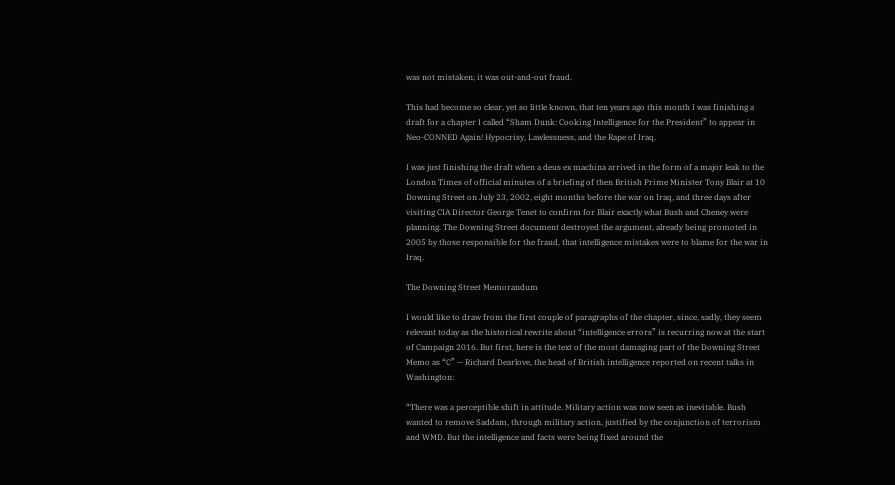was not mistaken; it was out-and-out fraud.

This had become so clear, yet so little known, that ten years ago this month I was finishing a draft for a chapter I called “Sham Dunk: Cooking Intelligence for the President” to appear in Neo-CONNED Again! Hypocrisy, Lawlessness, and the Rape of Iraq.

I was just finishing the draft when a deus ex machina arrived in the form of a major leak to the London Times of official minutes of a briefing of then British Prime Minister Tony Blair at 10 Downing Street on July 23, 2002, eight months before the war on Iraq, and three days after visiting CIA Director George Tenet to confirm for Blair exactly what Bush and Cheney were planning. The Downing Street document destroyed the argument, already being promoted in 2005 by those responsible for the fraud, that intelligence mistakes were to blame for the war in Iraq.

The Downing Street Memorandum

I would like to draw from the first couple of paragraphs of the chapter, since, sadly, they seem relevant today as the historical rewrite about “intelligence errors” is recurring now at the start of Campaign 2016. But first, here is the text of the most damaging part of the Downing Street Memo as “C” — Richard Dearlove, the head of British intelligence reported on recent talks in Washington:

“There was a perceptible shift in attitude. Military action was now seen as inevitable. Bush wanted to remove Saddam, through military action, justified by the conjunction of terrorism and WMD. But the intelligence and facts were being fixed around the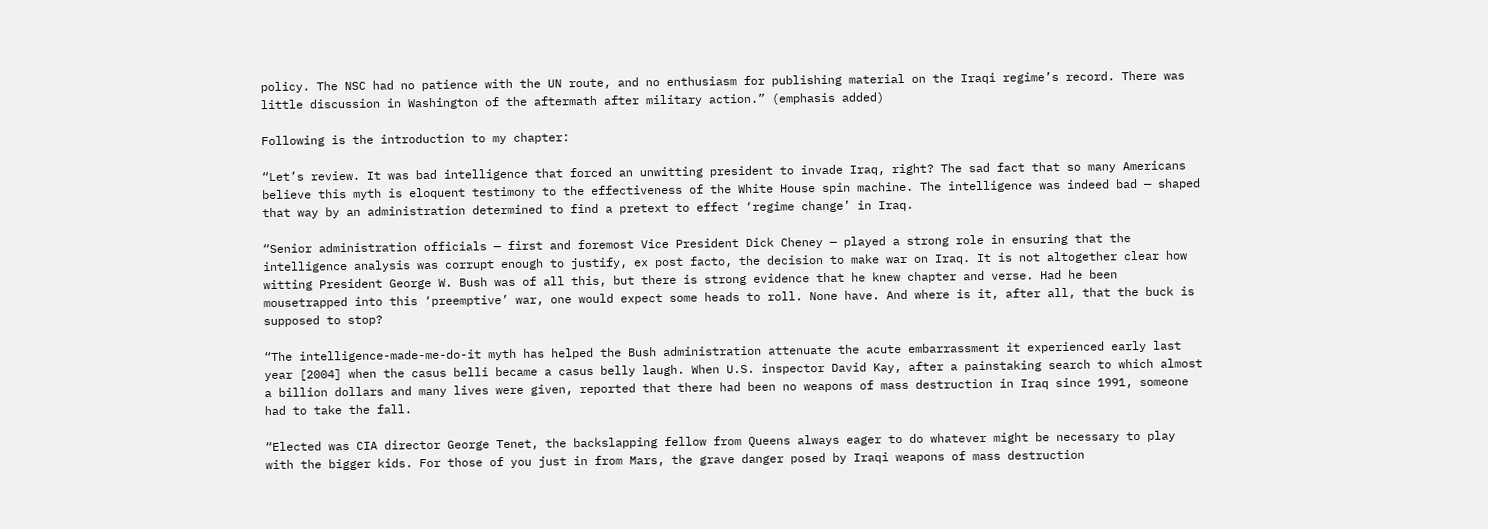policy. The NSC had no patience with the UN route, and no enthusiasm for publishing material on the Iraqi regime’s record. There was little discussion in Washington of the aftermath after military action.” (emphasis added)

Following is the introduction to my chapter:

“Let’s review. It was bad intelligence that forced an unwitting president to invade Iraq, right? The sad fact that so many Americans believe this myth is eloquent testimony to the effectiveness of the White House spin machine. The intelligence was indeed bad — shaped that way by an administration determined to find a pretext to effect ‘regime change’ in Iraq.

“Senior administration officials — first and foremost Vice President Dick Cheney — played a strong role in ensuring that the intelligence analysis was corrupt enough to justify, ex post facto, the decision to make war on Iraq. It is not altogether clear how witting President George W. Bush was of all this, but there is strong evidence that he knew chapter and verse. Had he been mousetrapped into this ‘preemptive’ war, one would expect some heads to roll. None have. And where is it, after all, that the buck is supposed to stop?

“The intelligence-made-me-do-it myth has helped the Bush administration attenuate the acute embarrassment it experienced early last year [2004] when the casus belli became a casus belly laugh. When U.S. inspector David Kay, after a painstaking search to which almost a billion dollars and many lives were given, reported that there had been no weapons of mass destruction in Iraq since 1991, someone had to take the fall.

“Elected was CIA director George Tenet, the backslapping fellow from Queens always eager to do whatever might be necessary to play with the bigger kids. For those of you just in from Mars, the grave danger posed by Iraqi weapons of mass destruction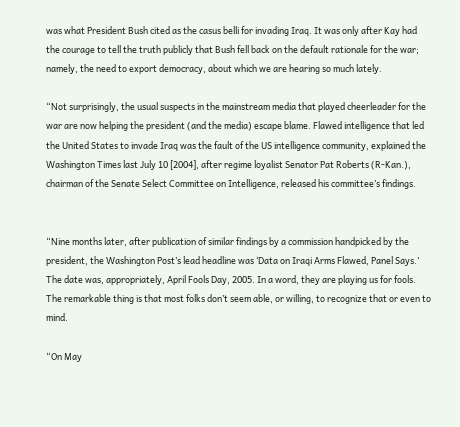was what President Bush cited as the casus belli for invading Iraq. It was only after Kay had the courage to tell the truth publicly that Bush fell back on the default rationale for the war; namely, the need to export democracy, about which we are hearing so much lately.

“Not surprisingly, the usual suspects in the mainstream media that played cheerleader for the war are now helping the president (and the media) escape blame. Flawed intelligence that led the United States to invade Iraq was the fault of the US intelligence community, explained the Washington Times last July 10 [2004], after regime loyalist Senator Pat Roberts (R-Kan.), chairman of the Senate Select Committee on Intelligence, released his committee’s findings.


“Nine months later, after publication of similar findings by a commission handpicked by the president, the Washington Post’s lead headline was ‘Data on Iraqi Arms Flawed, Panel Says.’ The date was, appropriately, April Fools Day, 2005. In a word, they are playing us for fools. The remarkable thing is that most folks don’t seem able, or willing, to recognize that or even to mind.

“On May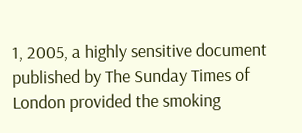1, 2005, a highly sensitive document published by The Sunday Times of London provided the smoking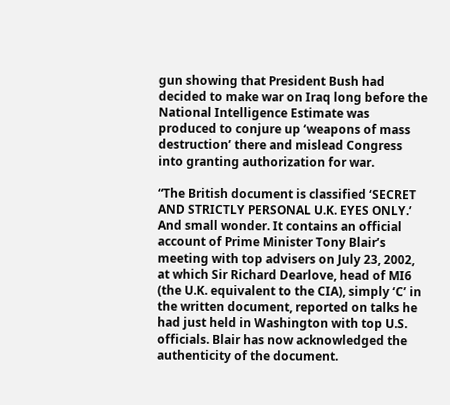gun showing that President Bush had decided to make war on Iraq long before the National Intelligence Estimate was produced to conjure up ‘weapons of mass destruction’ there and mislead Congress into granting authorization for war.

“The British document is classified ‘SECRET AND STRICTLY PERSONAL U.K. EYES ONLY.’ And small wonder. It contains an official account of Prime Minister Tony Blair’s meeting with top advisers on July 23, 2002, at which Sir Richard Dearlove, head of MI6 (the U.K. equivalent to the CIA), simply ‘C’ in the written document, reported on talks he had just held in Washington with top U.S. officials. Blair has now acknowledged the authenticity of the document.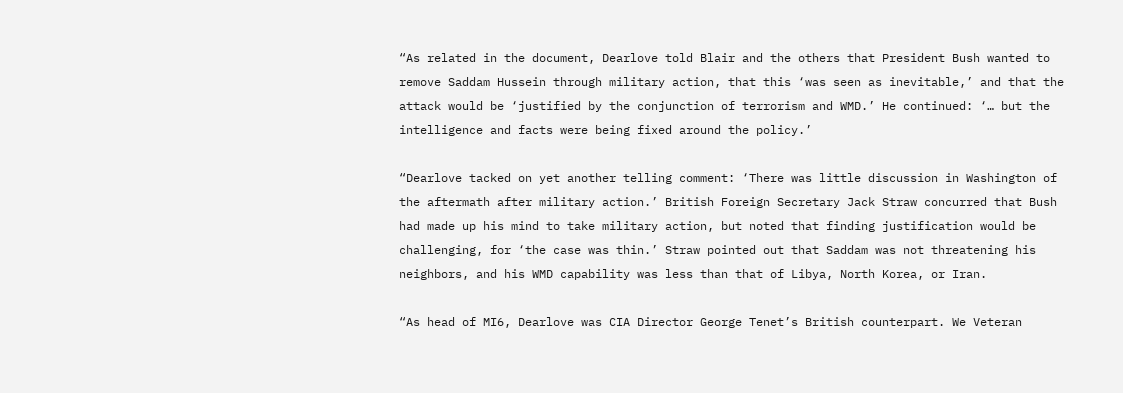“As related in the document, Dearlove told Blair and the others that President Bush wanted to remove Saddam Hussein through military action, that this ‘was seen as inevitable,’ and that the attack would be ‘justified by the conjunction of terrorism and WMD.’ He continued: ‘… but the intelligence and facts were being fixed around the policy.’

“Dearlove tacked on yet another telling comment: ‘There was little discussion in Washington of the aftermath after military action.’ British Foreign Secretary Jack Straw concurred that Bush had made up his mind to take military action, but noted that finding justification would be challenging, for ‘the case was thin.’ Straw pointed out that Saddam was not threatening his neighbors, and his WMD capability was less than that of Libya, North Korea, or Iran.

“As head of MI6, Dearlove was CIA Director George Tenet’s British counterpart. We Veteran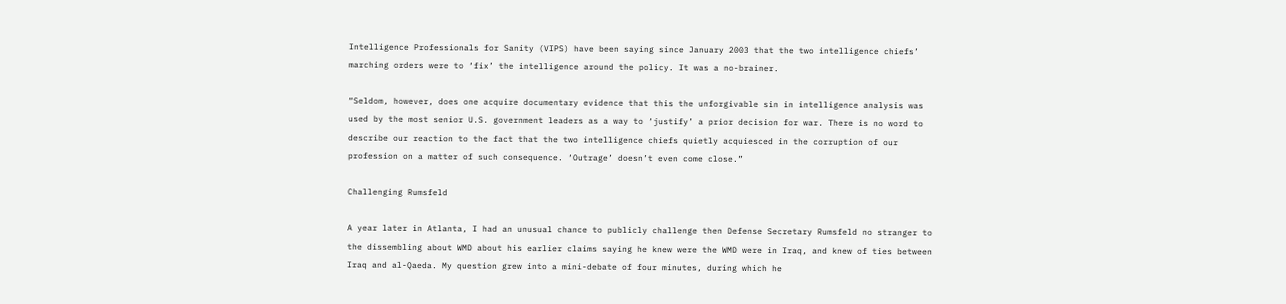Intelligence Professionals for Sanity (VIPS) have been saying since January 2003 that the two intelligence chiefs’ marching orders were to ‘fix’ the intelligence around the policy. It was a no-brainer.

“Seldom, however, does one acquire documentary evidence that this the unforgivable sin in intelligence analysis was used by the most senior U.S. government leaders as a way to ‘justify’ a prior decision for war. There is no word to describe our reaction to the fact that the two intelligence chiefs quietly acquiesced in the corruption of our profession on a matter of such consequence. ‘Outrage’ doesn’t even come close.”

Challenging Rumsfeld

A year later in Atlanta, I had an unusual chance to publicly challenge then Defense Secretary Rumsfeld no stranger to the dissembling about WMD about his earlier claims saying he knew were the WMD were in Iraq, and knew of ties between Iraq and al-Qaeda. My question grew into a mini-debate of four minutes, during which he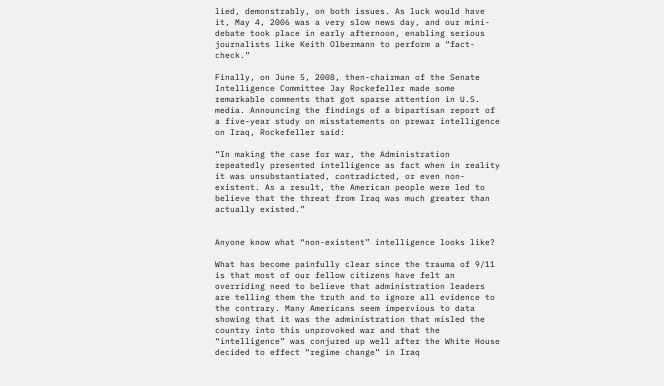lied, demonstrably, on both issues. As luck would have it, May 4, 2006 was a very slow news day, and our mini-debate took place in early afternoon, enabling serious journalists like Keith Olbermann to perform a “fact-check.”

Finally, on June 5, 2008, then-chairman of the Senate Intelligence Committee Jay Rockefeller made some remarkable comments that got sparse attention in U.S. media. Announcing the findings of a bipartisan report of a five-year study on misstatements on prewar intelligence on Iraq, Rockefeller said:

“In making the case for war, the Administration repeatedly presented intelligence as fact when in reality it was unsubstantiated, contradicted, or even non-existent. As a result, the American people were led to believe that the threat from Iraq was much greater than actually existed.”


Anyone know what “non-existent” intelligence looks like?

What has become painfully clear since the trauma of 9/11 is that most of our fellow citizens have felt an overriding need to believe that administration leaders are telling them the truth and to ignore all evidence to the contrary. Many Americans seem impervious to data showing that it was the administration that misled the country into this unprovoked war and that the “intelligence” was conjured up well after the White House decided to effect “regime change” in Iraq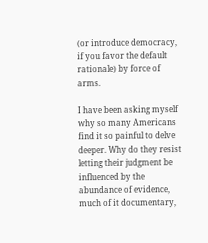(or introduce democracy, if you favor the default rationale) by force of arms.

I have been asking myself why so many Americans find it so painful to delve deeper. Why do they resist letting their judgment be influenced by the abundance of evidence, much of it documentary,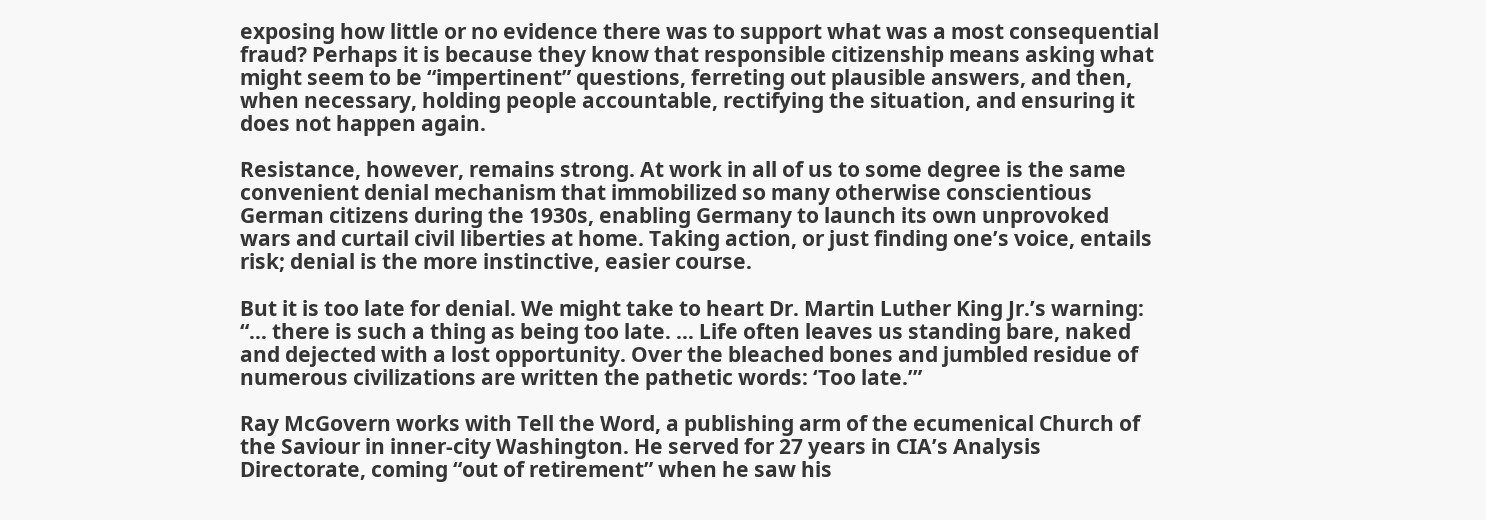exposing how little or no evidence there was to support what was a most consequential fraud? Perhaps it is because they know that responsible citizenship means asking what might seem to be “impertinent” questions, ferreting out plausible answers, and then, when necessary, holding people accountable, rectifying the situation, and ensuring it does not happen again.

Resistance, however, remains strong. At work in all of us to some degree is the same convenient denial mechanism that immobilized so many otherwise conscientious German citizens during the 1930s, enabling Germany to launch its own unprovoked wars and curtail civil liberties at home. Taking action, or just finding one’s voice, entails risk; denial is the more instinctive, easier course.

But it is too late for denial. We might take to heart Dr. Martin Luther King Jr.’s warning: “… there is such a thing as being too late. … Life often leaves us standing bare, naked and dejected with a lost opportunity. Over the bleached bones and jumbled residue of numerous civilizations are written the pathetic words: ‘Too late.’”

Ray McGovern works with Tell the Word, a publishing arm of the ecumenical Church of the Saviour in inner-city Washington. He served for 27 years in CIA’s Analysis Directorate, coming “out of retirement” when he saw his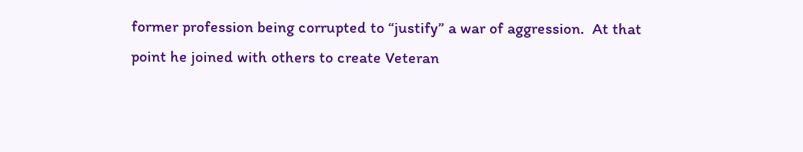former profession being corrupted to “justify” a war of aggression.  At that point he joined with others to create Veteran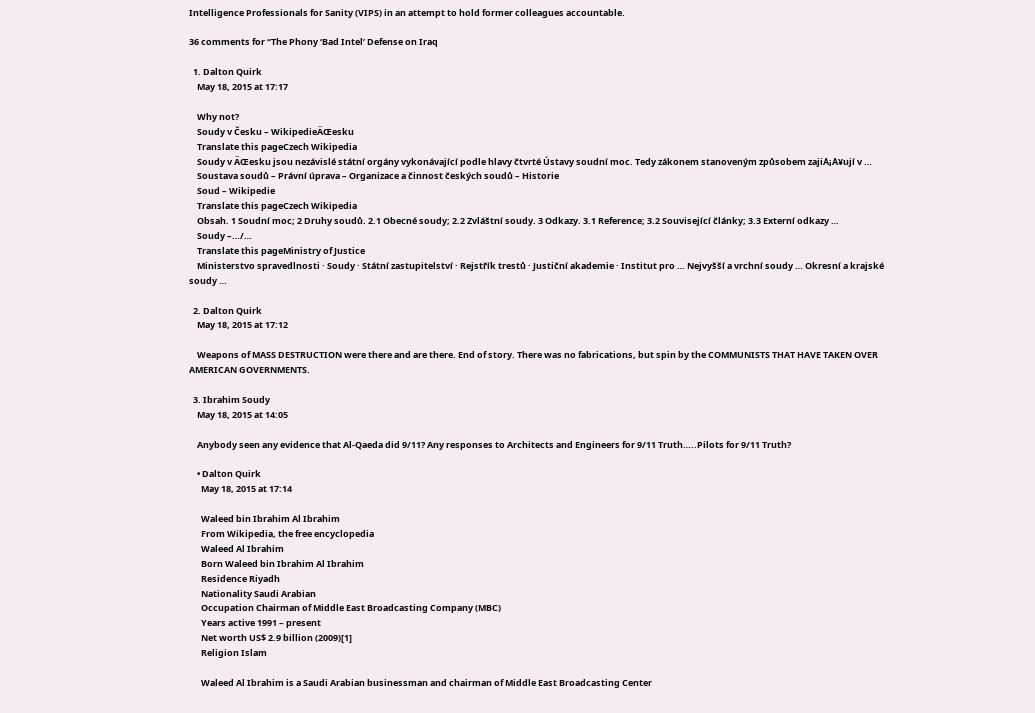Intelligence Professionals for Sanity (VIPS) in an attempt to hold former colleagues accountable.

36 comments for “The Phony ‘Bad Intel’ Defense on Iraq

  1. Dalton Quirk
    May 18, 2015 at 17:17

    Why not?
    Soudy v Česku – WikipedieÄŒesku
    Translate this pageCzech Wikipedia
    Soudy v ÄŒesku jsou nezávislé státní orgány vykonávající podle hlavy čtvrté Ústavy soudní moc. Tedy zákonem stanoveným způsobem zajiÅ¡Å¥ují v …
    Soustava soudů – Právní úprava – Organizace a činnost českých soudů – Historie
    Soud – Wikipedie
    Translate this pageCzech Wikipedia
    Obsah. 1 Soudní moc; 2 Druhy soudů. 2.1 Obecné soudy; 2.2 Zvláštní soudy. 3 Odkazy. 3.1 Reference; 3.2 Související články; 3.3 Externí odkazy …
    Soudy –…/…
    Translate this pageMinistry of Justice
    Ministerstvo spravedlnosti · Soudy · Státní zastupitelství · Rejstřík trestů · Justiční akademie · Institut pro … Nejvyšší a vrchní soudy … Okresní a krajské soudy …

  2. Dalton Quirk
    May 18, 2015 at 17:12

    Weapons of MASS DESTRUCTION were there and are there. End of story. There was no fabrications, but spin by the COMMUNISTS THAT HAVE TAKEN OVER AMERICAN GOVERNMENTS.

  3. Ibrahim Soudy
    May 18, 2015 at 14:05

    Anybody seen any evidence that Al-Qaeda did 9/11? Any responses to Architects and Engineers for 9/11 Truth…..Pilots for 9/11 Truth?

    • Dalton Quirk
      May 18, 2015 at 17:14

      Waleed bin Ibrahim Al Ibrahim
      From Wikipedia, the free encyclopedia
      Waleed Al Ibrahim
      Born Waleed bin Ibrahim Al Ibrahim
      Residence Riyadh
      Nationality Saudi Arabian
      Occupation Chairman of Middle East Broadcasting Company (MBC)
      Years active 1991 – present
      Net worth US$ 2.9 billion (2009)[1]
      Religion Islam

      Waleed Al Ibrahim is a Saudi Arabian businessman and chairman of Middle East Broadcasting Center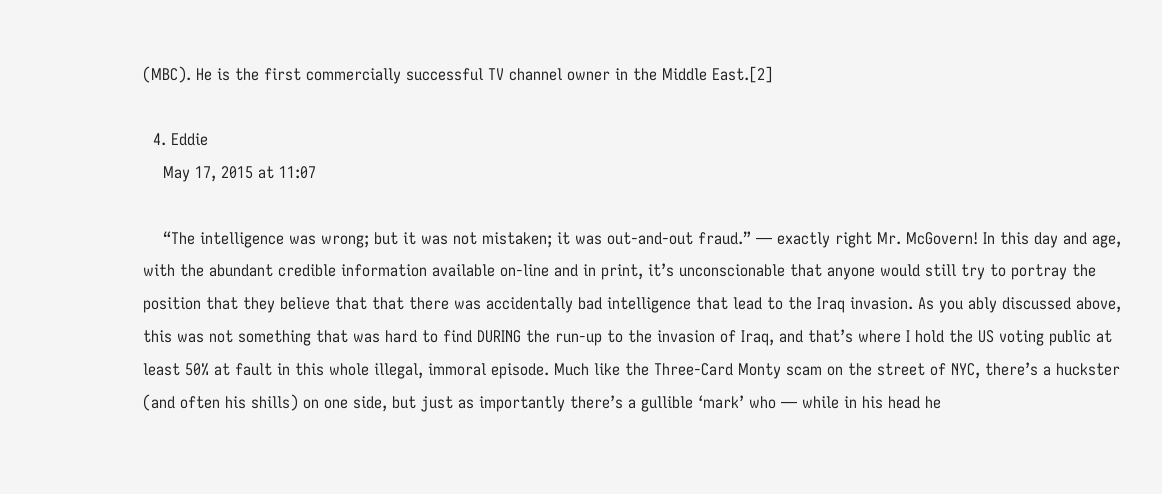(MBC). He is the first commercially successful TV channel owner in the Middle East.[2]

  4. Eddie
    May 17, 2015 at 11:07

    “The intelligence was wrong; but it was not mistaken; it was out-and-out fraud.” — exactly right Mr. McGovern! In this day and age, with the abundant credible information available on-line and in print, it’s unconscionable that anyone would still try to portray the position that they believe that that there was accidentally bad intelligence that lead to the Iraq invasion. As you ably discussed above, this was not something that was hard to find DURING the run-up to the invasion of Iraq, and that’s where I hold the US voting public at least 50% at fault in this whole illegal, immoral episode. Much like the Three-Card Monty scam on the street of NYC, there’s a huckster (and often his shills) on one side, but just as importantly there’s a gullible ‘mark’ who — while in his head he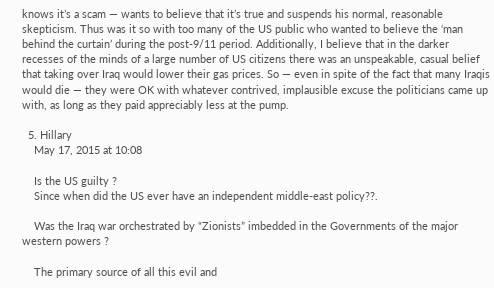knows it’s a scam — wants to believe that it’s true and suspends his normal, reasonable skepticism. Thus was it so with too many of the US public who wanted to believe the ‘man behind the curtain’ during the post-9/11 period. Additionally, I believe that in the darker recesses of the minds of a large number of US citizens there was an unspeakable, casual belief that taking over Iraq would lower their gas prices. So — even in spite of the fact that many Iraqis would die — they were OK with whatever contrived, implausible excuse the politicians came up with, as long as they paid appreciably less at the pump.

  5. Hillary
    May 17, 2015 at 10:08

    Is the US guilty ?
    Since when did the US ever have an independent middle-east policy??.

    Was the Iraq war orchestrated by “Zionists” imbedded in the Governments of the major western powers ?

    The primary source of all this evil and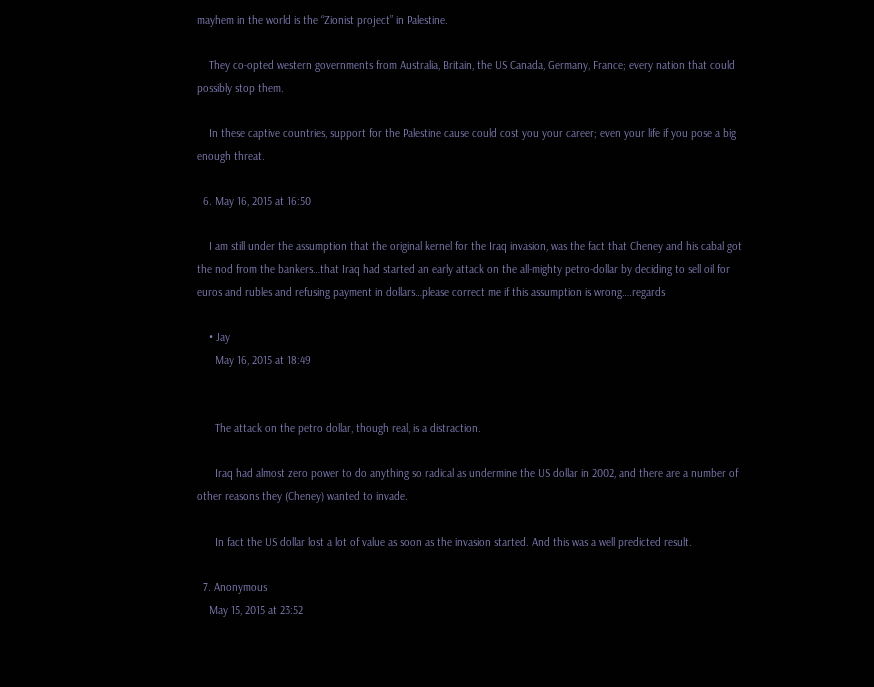mayhem in the world is the “Zionist project” in Palestine.

    They co-opted western governments from Australia, Britain, the US Canada, Germany, France; every nation that could possibly stop them.

    In these captive countries, support for the Palestine cause could cost you your career; even your life if you pose a big enough threat.

  6. May 16, 2015 at 16:50

    I am still under the assumption that the original kernel for the Iraq invasion, was the fact that Cheney and his cabal got the nod from the bankers…that Iraq had started an early attack on the all-mighty petro-dollar by deciding to sell oil for euros and rubles and refusing payment in dollars…please correct me if this assumption is wrong….regards

    • Jay
      May 16, 2015 at 18:49


      The attack on the petro dollar, though real, is a distraction.

      Iraq had almost zero power to do anything so radical as undermine the US dollar in 2002, and there are a number of other reasons they (Cheney) wanted to invade.

      In fact the US dollar lost a lot of value as soon as the invasion started. And this was a well predicted result.

  7. Anonymous
    May 15, 2015 at 23:52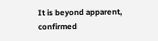It is beyond apparent, confirmed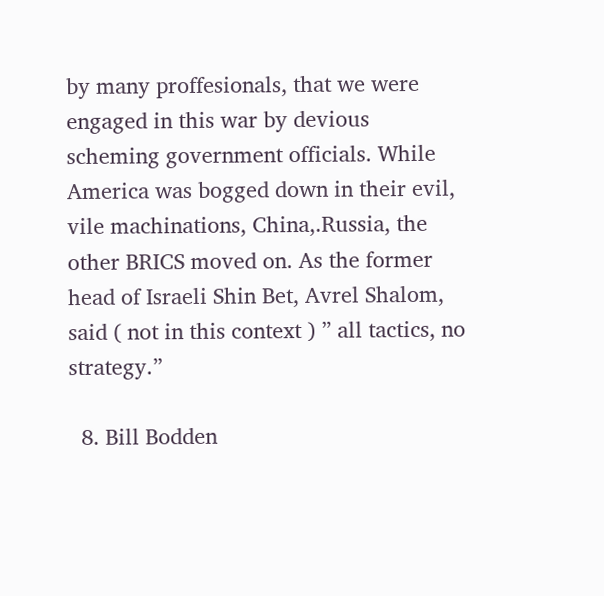by many proffesionals, that we were engaged in this war by devious scheming government officials. While America was bogged down in their evil, vile machinations, China,.Russia, the other BRICS moved on. As the former head of Israeli Shin Bet, Avrel Shalom, said ( not in this context ) ” all tactics, no strategy.”

  8. Bill Bodden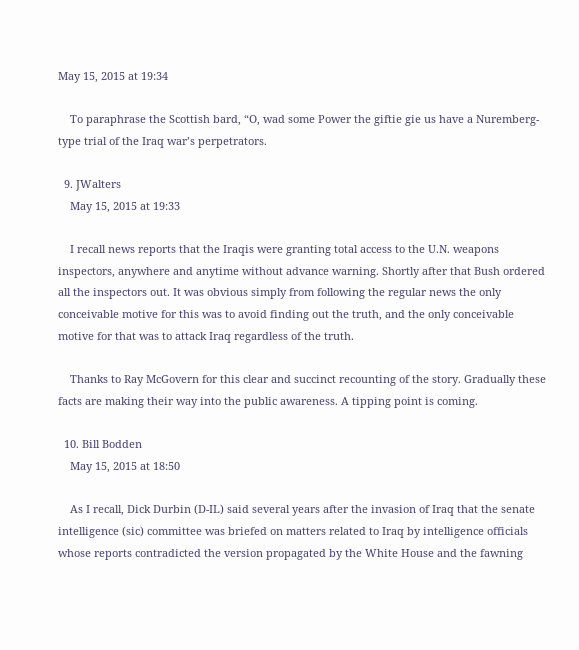May 15, 2015 at 19:34

    To paraphrase the Scottish bard, “O, wad some Power the giftie gie us have a Nuremberg-type trial of the Iraq war’s perpetrators.

  9. JWalters
    May 15, 2015 at 19:33

    I recall news reports that the Iraqis were granting total access to the U.N. weapons inspectors, anywhere and anytime without advance warning. Shortly after that Bush ordered all the inspectors out. It was obvious simply from following the regular news the only conceivable motive for this was to avoid finding out the truth, and the only conceivable motive for that was to attack Iraq regardless of the truth.

    Thanks to Ray McGovern for this clear and succinct recounting of the story. Gradually these facts are making their way into the public awareness. A tipping point is coming.

  10. Bill Bodden
    May 15, 2015 at 18:50

    As I recall, Dick Durbin (D-IL) said several years after the invasion of Iraq that the senate intelligence (sic) committee was briefed on matters related to Iraq by intelligence officials whose reports contradicted the version propagated by the White House and the fawning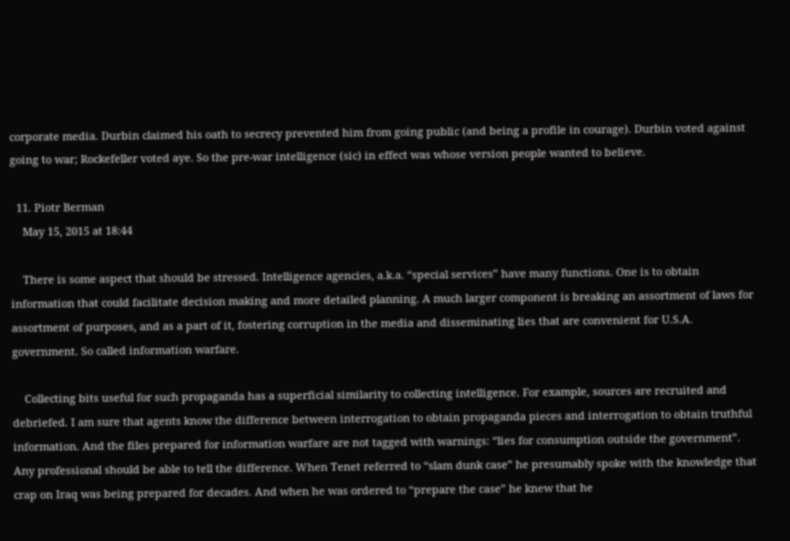corporate media. Durbin claimed his oath to secrecy prevented him from going public (and being a profile in courage). Durbin voted against going to war; Rockefeller voted aye. So the pre-war intelligence (sic) in effect was whose version people wanted to believe.

  11. Piotr Berman
    May 15, 2015 at 18:44

    There is some aspect that should be stressed. Intelligence agencies, a.k.a. “special services” have many functions. One is to obtain information that could facilitate decision making and more detailed planning. A much larger component is breaking an assortment of laws for assortment of purposes, and as a part of it, fostering corruption in the media and disseminating lies that are convenient for U.S.A. government. So called information warfare.

    Collecting bits useful for such propaganda has a superficial similarity to collecting intelligence. For example, sources are recruited and debriefed. I am sure that agents know the difference between interrogation to obtain propaganda pieces and interrogation to obtain truthful information. And the files prepared for information warfare are not tagged with warnings: “lies for consumption outside the government”. Any professional should be able to tell the difference. When Tenet referred to “slam dunk case” he presumably spoke with the knowledge that crap on Iraq was being prepared for decades. And when he was ordered to “prepare the case” he knew that he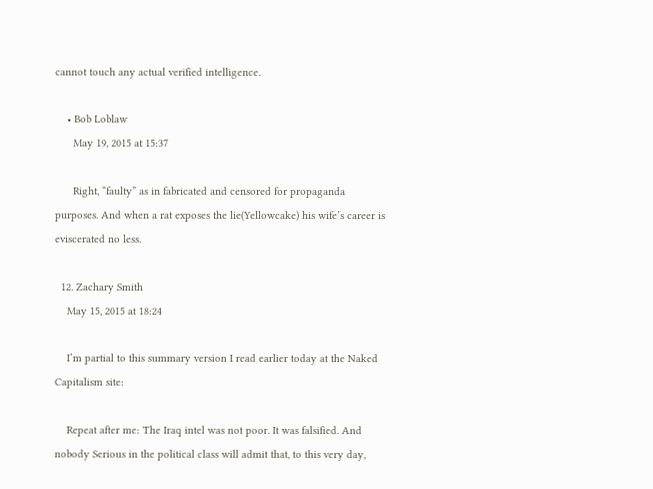cannot touch any actual verified intelligence.

    • Bob Loblaw
      May 19, 2015 at 15:37

      Right, “faulty” as in fabricated and censored for propaganda purposes. And when a rat exposes the lie(Yellowcake) his wife’s career is eviscerated no less.

  12. Zachary Smith
    May 15, 2015 at 18:24

    I’m partial to this summary version I read earlier today at the Naked Capitalism site:

    Repeat after me: The Iraq intel was not poor. It was falsified. And nobody Serious in the political class will admit that, to this very day,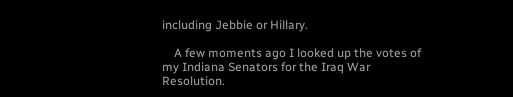including Jebbie or Hillary.

    A few moments ago I looked up the votes of my Indiana Senators for the Iraq War Resolution.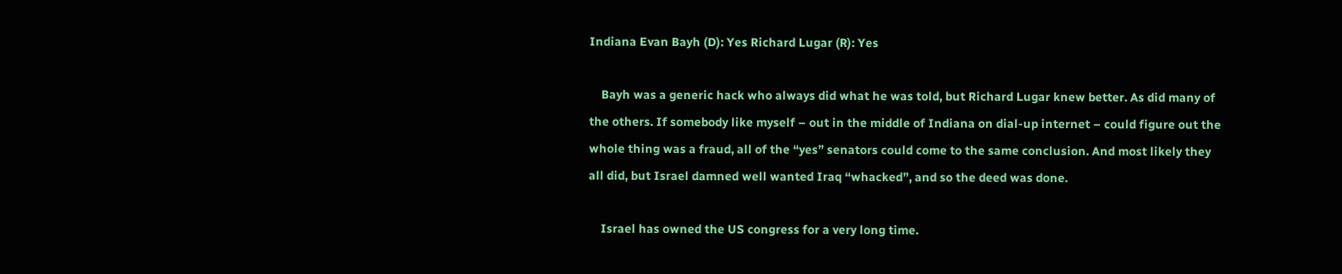Indiana Evan Bayh (D): Yes Richard Lugar (R): Yes

    Bayh was a generic hack who always did what he was told, but Richard Lugar knew better. As did many of the others. If somebody like myself – out in the middle of Indiana on dial-up internet – could figure out the whole thing was a fraud, all of the “yes” senators could come to the same conclusion. And most likely they all did, but Israel damned well wanted Iraq “whacked”, and so the deed was done.

    Israel has owned the US congress for a very long time.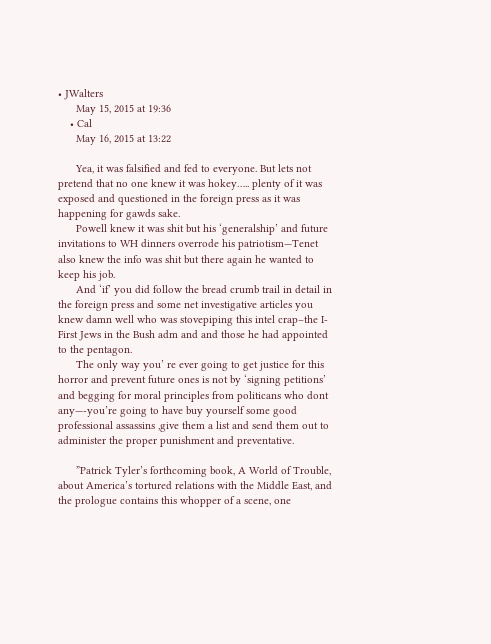• JWalters
      May 15, 2015 at 19:36
    • Cal
      May 16, 2015 at 13:22

      Yea, it was falsified and fed to everyone. But lets not pretend that no one knew it was hokey….. plenty of it was exposed and questioned in the foreign press as it was happening for gawds sake.
      Powell knew it was shit but his ‘generalship’ and future invitations to WH dinners overrode his patriotism—Tenet also knew the info was shit but there again he wanted to keep his job.
      And ‘if’ you did follow the bread crumb trail in detail in the foreign press and some net investigative articles you knew damn well who was stovepiping this intel crap–the I-First Jews in the Bush adm and and those he had appointed to the pentagon.
      The only way you’ re ever going to get justice for this horror and prevent future ones is not by ‘signing petitions’ and begging for moral principles from politicans who dont any—-you’re going to have buy yourself some good professional assassins ,give them a list and send them out to administer the proper punishment and preventative.

      ”Patrick Tyler’s forthcoming book, A World of Trouble, about America’s tortured relations with the Middle East, and the prologue contains this whopper of a scene, one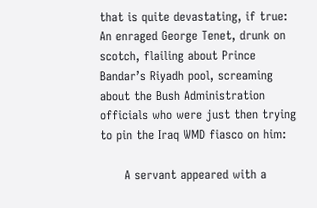that is quite devastating, if true: An enraged George Tenet, drunk on scotch, flailing about Prince Bandar’s Riyadh pool, screaming about the Bush Administration officials who were just then trying to pin the Iraq WMD fiasco on him:

      A servant appeared with a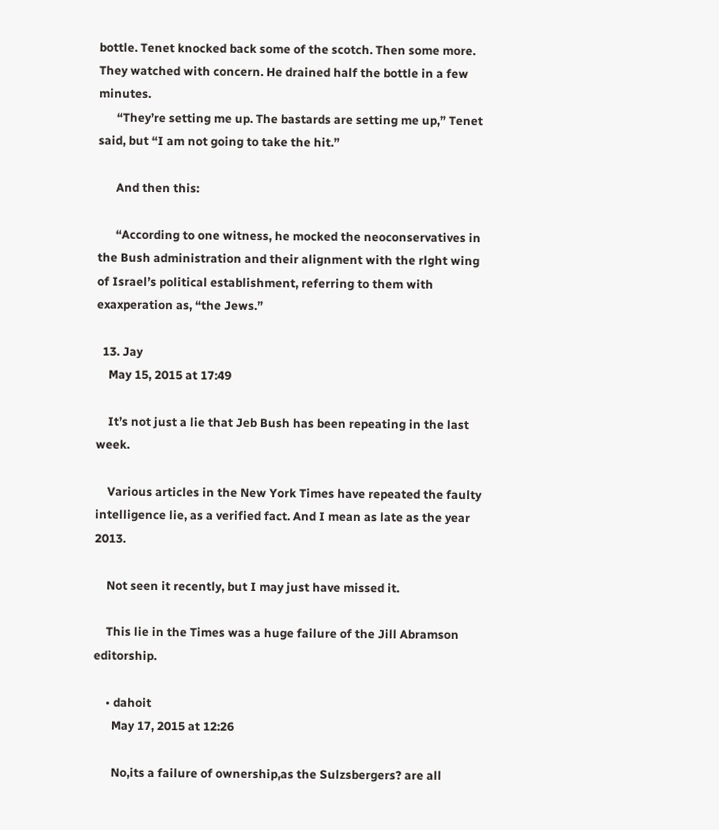bottle. Tenet knocked back some of the scotch. Then some more. They watched with concern. He drained half the bottle in a few minutes.
      “They’re setting me up. The bastards are setting me up,” Tenet said, but “I am not going to take the hit.”

      And then this:

      “According to one witness, he mocked the neoconservatives in the Bush administration and their alignment with the rlght wing of Israel’s political establishment, referring to them with exaxperation as, “the Jews.”

  13. Jay
    May 15, 2015 at 17:49

    It’s not just a lie that Jeb Bush has been repeating in the last week.

    Various articles in the New York Times have repeated the faulty intelligence lie, as a verified fact. And I mean as late as the year 2013.

    Not seen it recently, but I may just have missed it.

    This lie in the Times was a huge failure of the Jill Abramson editorship.

    • dahoit
      May 17, 2015 at 12:26

      No,its a failure of ownership,as the Sulzsbergers? are all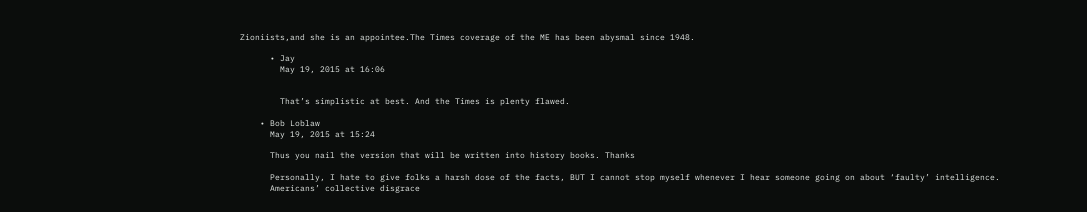Zioniists,and she is an appointee.The Times coverage of the ME has been abysmal since 1948.

      • Jay
        May 19, 2015 at 16:06


        That’s simplistic at best. And the Times is plenty flawed.

    • Bob Loblaw
      May 19, 2015 at 15:24

      Thus you nail the version that will be written into history books. Thanks

      Personally, I hate to give folks a harsh dose of the facts, BUT I cannot stop myself whenever I hear someone going on about ‘faulty’ intelligence.
      Americans’ collective disgrace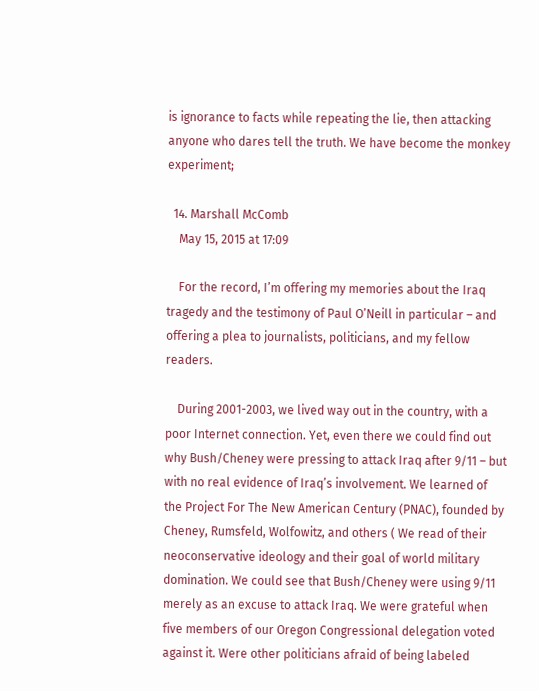is ignorance to facts while repeating the lie, then attacking anyone who dares tell the truth. We have become the monkey experiment;

  14. Marshall McComb
    May 15, 2015 at 17:09

    For the record, I’m offering my memories about the Iraq tragedy and the testimony of Paul O’Neill in particular – and offering a plea to journalists, politicians, and my fellow readers.

    During 2001-2003, we lived way out in the country, with a poor Internet connection. Yet, even there we could find out why Bush/Cheney were pressing to attack Iraq after 9/11 – but with no real evidence of Iraq’s involvement. We learned of the Project For The New American Century (PNAC), founded by Cheney, Rumsfeld, Wolfowitz, and others ( We read of their neoconservative ideology and their goal of world military domination. We could see that Bush/Cheney were using 9/11 merely as an excuse to attack Iraq. We were grateful when five members of our Oregon Congressional delegation voted against it. Were other politicians afraid of being labeled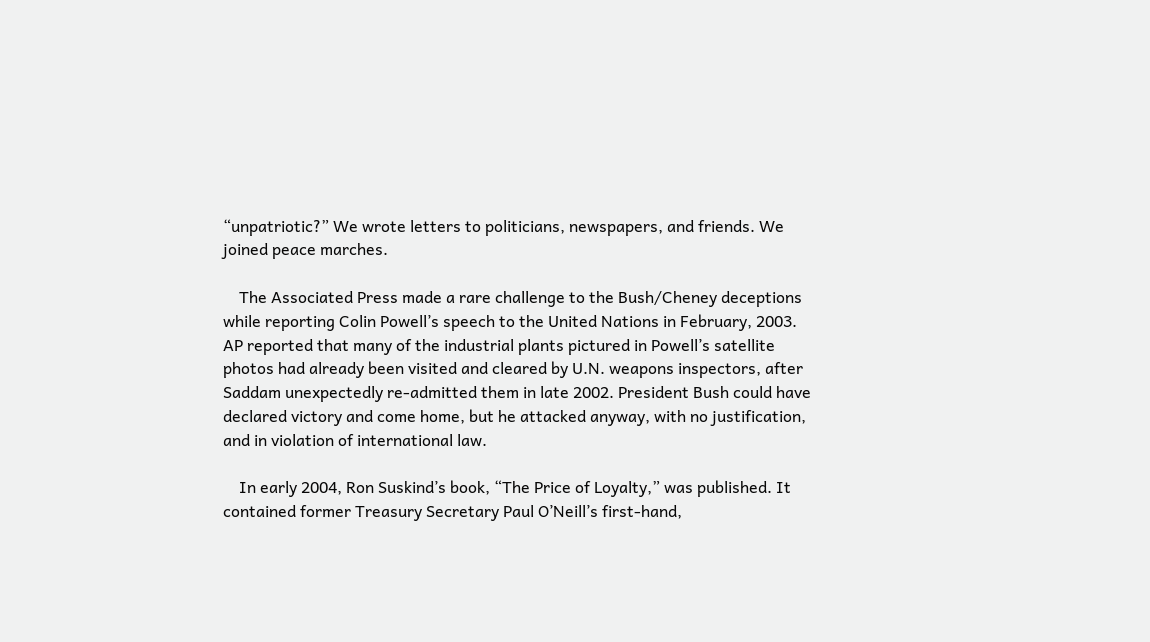“unpatriotic?” We wrote letters to politicians, newspapers, and friends. We joined peace marches.

    The Associated Press made a rare challenge to the Bush/Cheney deceptions while reporting Colin Powell’s speech to the United Nations in February, 2003. AP reported that many of the industrial plants pictured in Powell’s satellite photos had already been visited and cleared by U.N. weapons inspectors, after Saddam unexpectedly re-admitted them in late 2002. President Bush could have declared victory and come home, but he attacked anyway, with no justification, and in violation of international law.

    In early 2004, Ron Suskind’s book, “The Price of Loyalty,” was published. It contained former Treasury Secretary Paul O’Neill’s first-hand,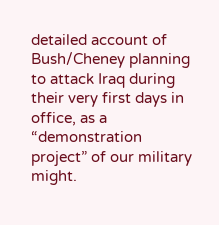detailed account of Bush/Cheney planning to attack Iraq during their very first days in office, as a “demonstration project” of our military might.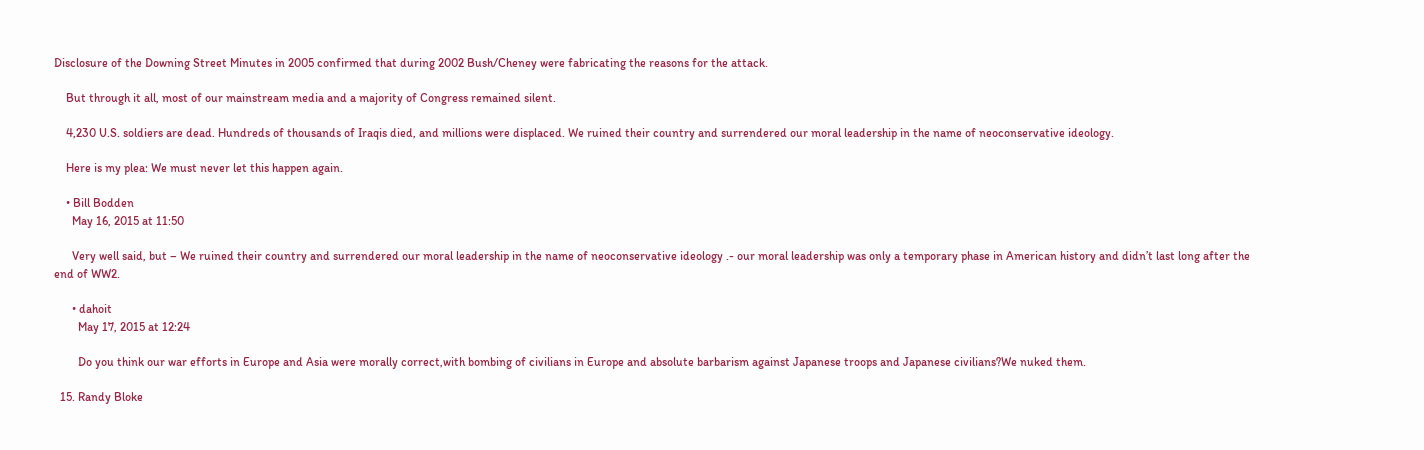Disclosure of the Downing Street Minutes in 2005 confirmed that during 2002 Bush/Cheney were fabricating the reasons for the attack.

    But through it all, most of our mainstream media and a majority of Congress remained silent.

    4,230 U.S. soldiers are dead. Hundreds of thousands of Iraqis died, and millions were displaced. We ruined their country and surrendered our moral leadership in the name of neoconservative ideology.

    Here is my plea: We must never let this happen again.

    • Bill Bodden
      May 16, 2015 at 11:50

      Very well said, but – We ruined their country and surrendered our moral leadership in the name of neoconservative ideology .- our moral leadership was only a temporary phase in American history and didn’t last long after the end of WW2.

      • dahoit
        May 17, 2015 at 12:24

        Do you think our war efforts in Europe and Asia were morally correct,with bombing of civilians in Europe and absolute barbarism against Japanese troops and Japanese civilians?We nuked them.

  15. Randy Bloke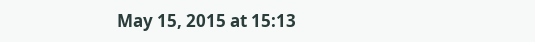May 15, 2015 at 15:13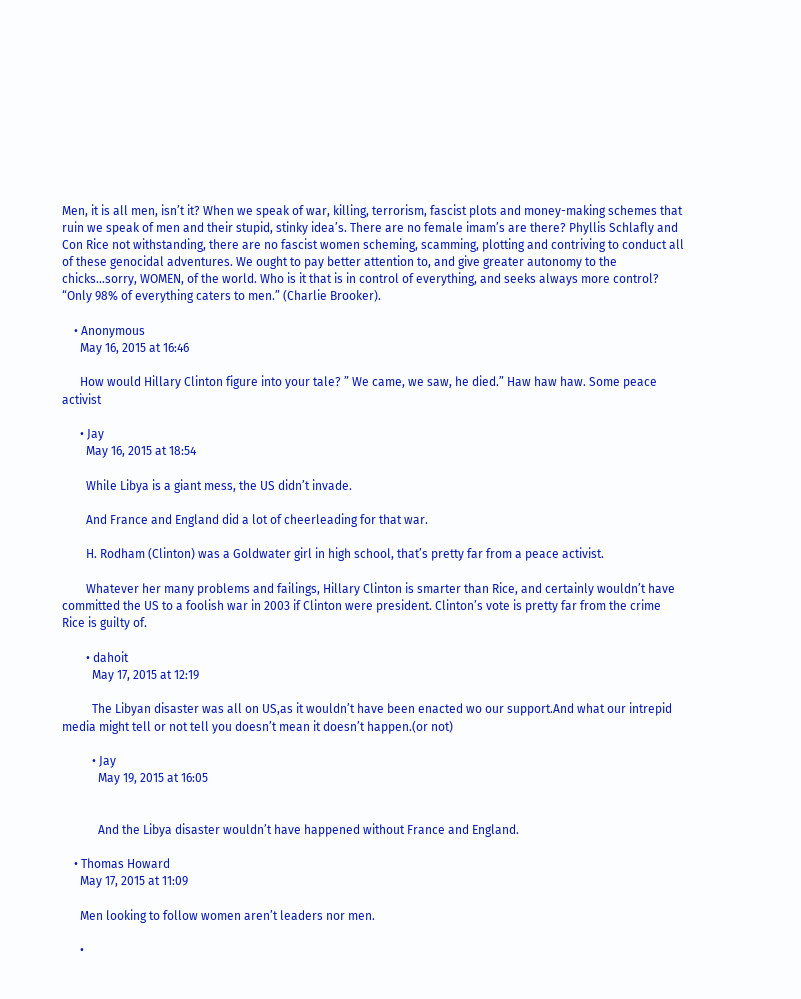Men, it is all men, isn’t it? When we speak of war, killing, terrorism, fascist plots and money-making schemes that ruin we speak of men and their stupid, stinky idea’s. There are no female imam’s are there? Phyllis Schlafly and Con Rice not withstanding, there are no fascist women scheming, scamming, plotting and contriving to conduct all of these genocidal adventures. We ought to pay better attention to, and give greater autonomy to the chicks…sorry, WOMEN, of the world. Who is it that is in control of everything, and seeks always more control? “Only 98% of everything caters to men.” (Charlie Brooker).

    • Anonymous
      May 16, 2015 at 16:46

      How would Hillary Clinton figure into your tale? ” We came, we saw, he died.” Haw haw haw. Some peace activist

      • Jay
        May 16, 2015 at 18:54

        While Libya is a giant mess, the US didn’t invade.

        And France and England did a lot of cheerleading for that war.

        H. Rodham (Clinton) was a Goldwater girl in high school, that’s pretty far from a peace activist.

        Whatever her many problems and failings, Hillary Clinton is smarter than Rice, and certainly wouldn’t have committed the US to a foolish war in 2003 if Clinton were president. Clinton’s vote is pretty far from the crime Rice is guilty of.

        • dahoit
          May 17, 2015 at 12:19

          The Libyan disaster was all on US,as it wouldn’t have been enacted wo our support.And what our intrepid media might tell or not tell you doesn’t mean it doesn’t happen.(or not)

          • Jay
            May 19, 2015 at 16:05


            And the Libya disaster wouldn’t have happened without France and England.

    • Thomas Howard
      May 17, 2015 at 11:09

      Men looking to follow women aren’t leaders nor men.

      •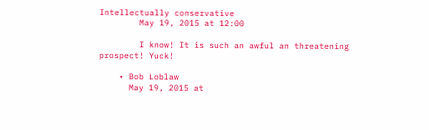Intellectually conservative
        May 19, 2015 at 12:00

        I know! It is such an awful an threatening prospect! Yuck!

    • Bob Loblaw
      May 19, 2015 at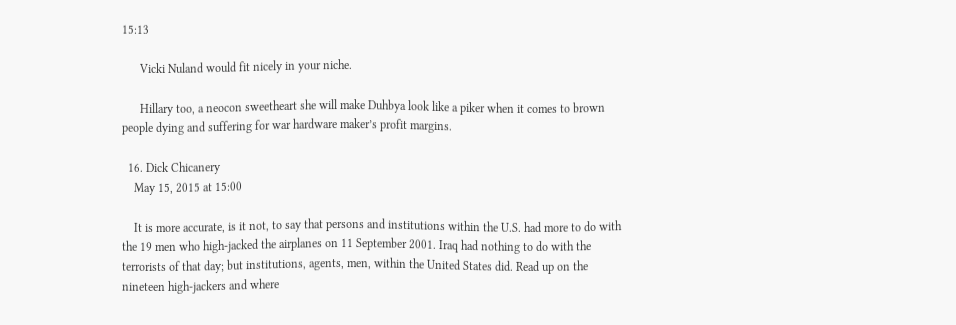15:13

      Vicki Nuland would fit nicely in your niche.

      Hillary too, a neocon sweetheart she will make Duhbya look like a piker when it comes to brown people dying and suffering for war hardware maker’s profit margins.

  16. Dick Chicanery
    May 15, 2015 at 15:00

    It is more accurate, is it not, to say that persons and institutions within the U.S. had more to do with the 19 men who high-jacked the airplanes on 11 September 2001. Iraq had nothing to do with the terrorists of that day; but institutions, agents, men, within the United States did. Read up on the nineteen high-jackers and where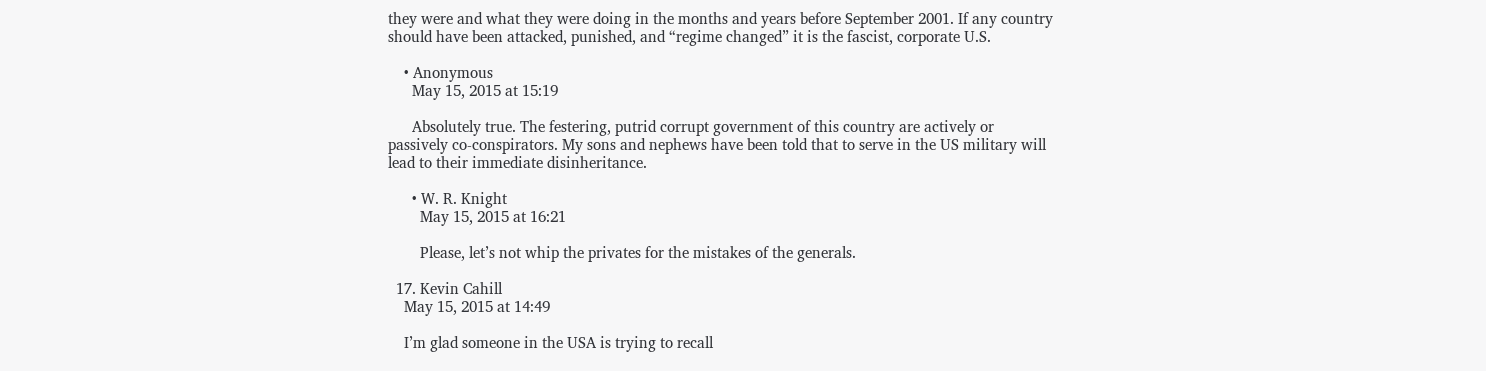they were and what they were doing in the months and years before September 2001. If any country should have been attacked, punished, and “regime changed” it is the fascist, corporate U.S.

    • Anonymous
      May 15, 2015 at 15:19

      Absolutely true. The festering, putrid corrupt government of this country are actively or passively co-conspirators. My sons and nephews have been told that to serve in the US military will lead to their immediate disinheritance.

      • W. R. Knight
        May 15, 2015 at 16:21

        Please, let’s not whip the privates for the mistakes of the generals.

  17. Kevin Cahill
    May 15, 2015 at 14:49

    I’m glad someone in the USA is trying to recall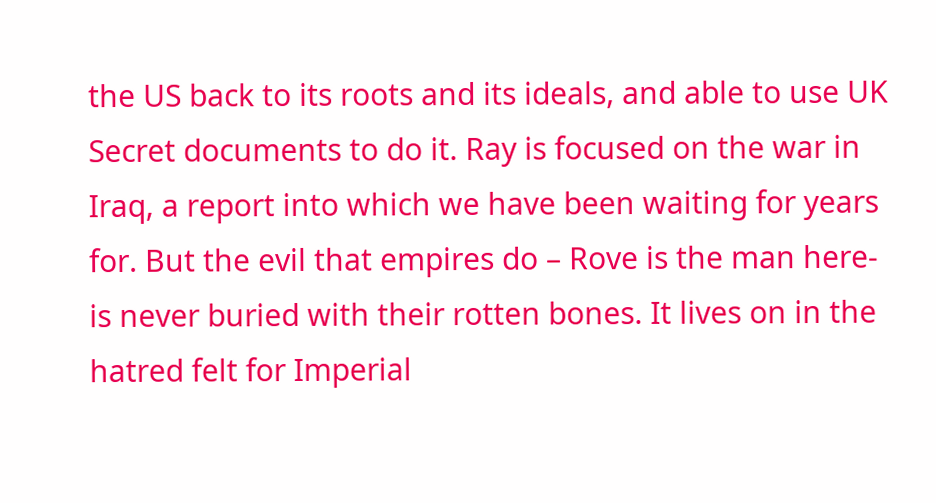the US back to its roots and its ideals, and able to use UK Secret documents to do it. Ray is focused on the war in Iraq, a report into which we have been waiting for years for. But the evil that empires do – Rove is the man here- is never buried with their rotten bones. It lives on in the hatred felt for Imperial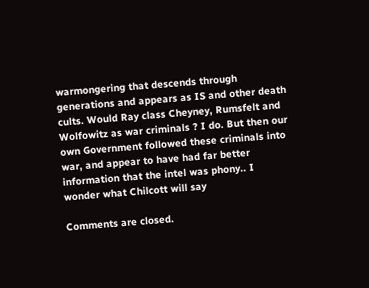warmongering that descends through generations and appears as IS and other death cults. Would Ray class Cheyney, Rumsfelt and Wolfowitz as war criminals ? I do. But then our own Government followed these criminals into war, and appear to have had far better information that the intel was phony.. I wonder what Chilcott will say

Comments are closed.